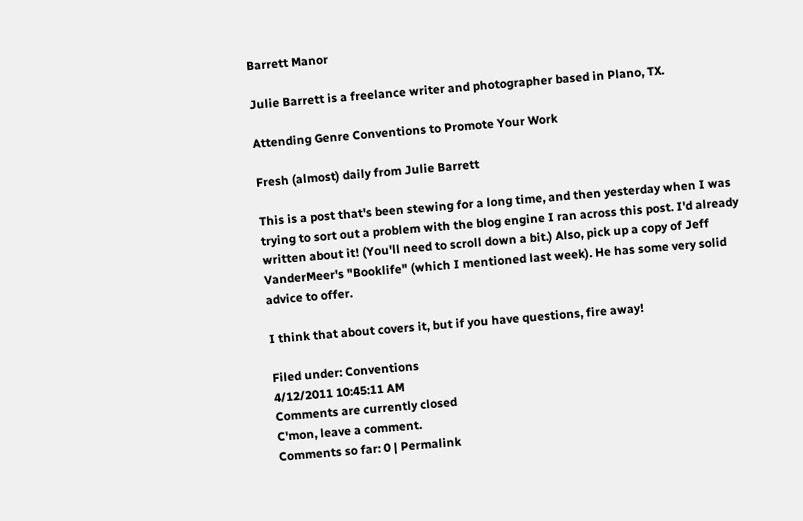Barrett Manor

Julie Barrett is a freelance writer and photographer based in Plano, TX.

Attending Genre Conventions to Promote Your Work

Fresh (almost) daily from Julie Barrett

This is a post that's been stewing for a long time, and then yesterday when I was trying to sort out a problem with the blog engine I ran across this post. I'd already written about it! (You'll need to scroll down a bit.) Also, pick up a copy of Jeff VanderMeer's "Booklife" (which I mentioned last week). He has some very solid advice to offer.

I think that about covers it, but if you have questions, fire away!

Filed under: Conventions
4/12/2011 10:45:11 AM
Comments are currently closed
C'mon, leave a comment.
Comments so far: 0 | Permalink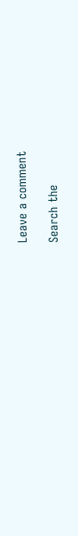Leave a comment

Search the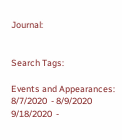Journal:


Search Tags:

Events and Appearances:
8/7/2020  - 8/9/2020
9/18/2020  -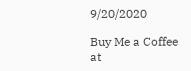9/20/2020

Buy Me a Coffee at